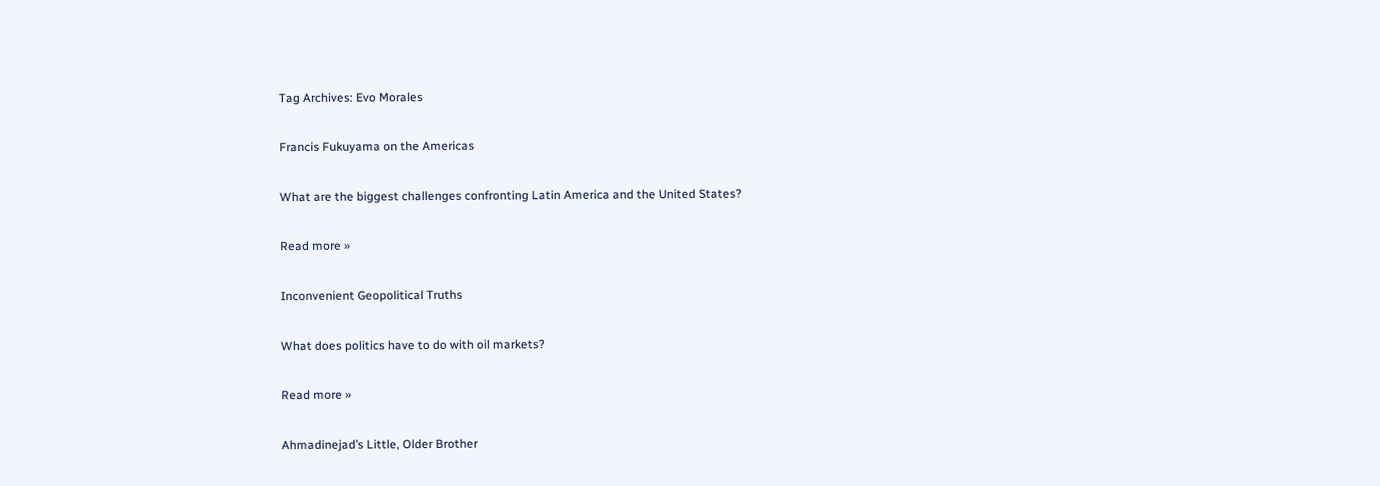Tag Archives: Evo Morales

Francis Fukuyama on the Americas

What are the biggest challenges confronting Latin America and the United States?

Read more »

Inconvenient Geopolitical Truths

What does politics have to do with oil markets?

Read more »

Ahmadinejad’s Little, Older Brother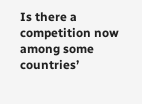Is there a competition now among some countries’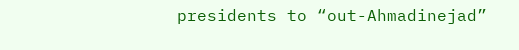presidents to “out-Ahmadinejad”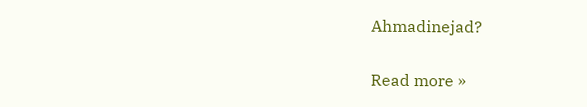Ahmadinejad?

Read more »